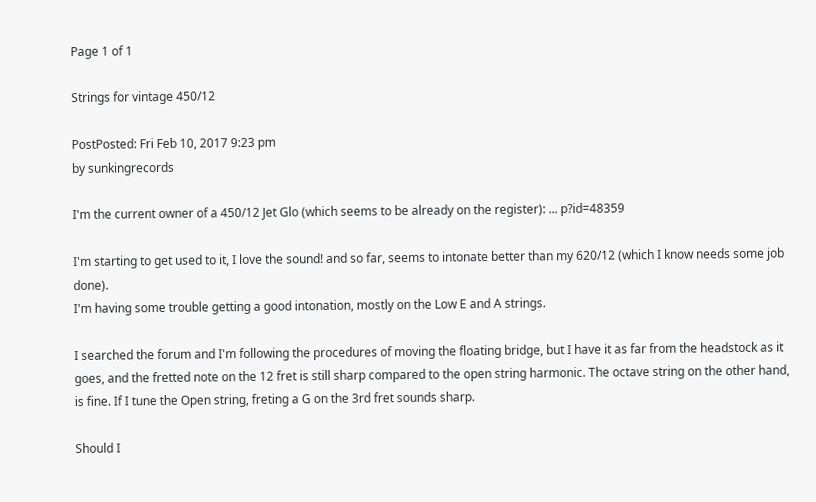Page 1 of 1

Strings for vintage 450/12

PostPosted: Fri Feb 10, 2017 9:23 pm
by sunkingrecords

I'm the current owner of a 450/12 Jet Glo (which seems to be already on the register): ... p?id=48359

I'm starting to get used to it, I love the sound! and so far, seems to intonate better than my 620/12 (which I know needs some job done).
I'm having some trouble getting a good intonation, mostly on the Low E and A strings.

I searched the forum and I'm following the procedures of moving the floating bridge, but I have it as far from the headstock as it goes, and the fretted note on the 12 fret is still sharp compared to the open string harmonic. The octave string on the other hand, is fine. If I tune the Open string, freting a G on the 3rd fret sounds sharp.

Should I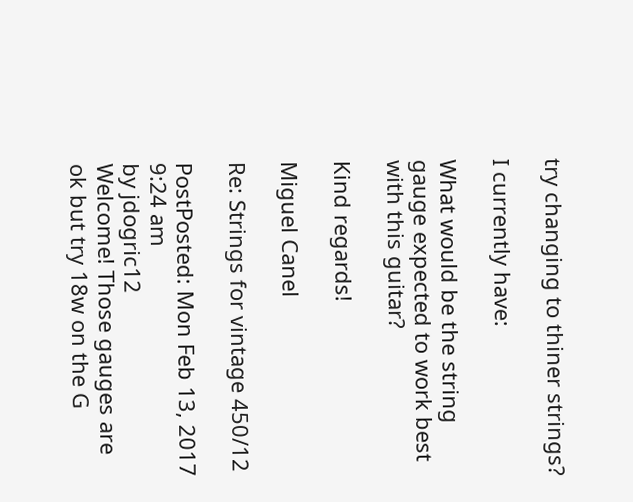try changing to thiner strings?

I currently have:

What would be the string gauge expected to work best with this guitar?

Kind regards!

Miguel Canel

Re: Strings for vintage 450/12

PostPosted: Mon Feb 13, 2017 9:24 am
by jdogric12
Welcome! Those gauges are ok but try 18w on the G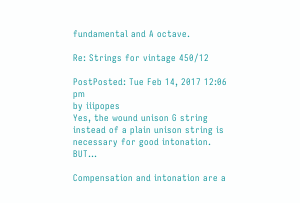fundamental and A octave.

Re: Strings for vintage 450/12

PostPosted: Tue Feb 14, 2017 12:06 pm
by iiipopes
Yes, the wound unison G string instead of a plain unison string is necessary for good intonation. BUT...

Compensation and intonation are a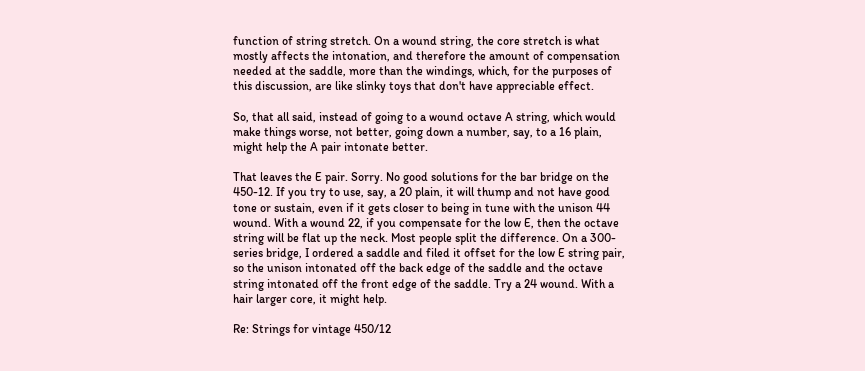function of string stretch. On a wound string, the core stretch is what mostly affects the intonation, and therefore the amount of compensation needed at the saddle, more than the windings, which, for the purposes of this discussion, are like slinky toys that don't have appreciable effect.

So, that all said, instead of going to a wound octave A string, which would make things worse, not better, going down a number, say, to a 16 plain, might help the A pair intonate better.

That leaves the E pair. Sorry. No good solutions for the bar bridge on the 450-12. If you try to use, say, a 20 plain, it will thump and not have good tone or sustain, even if it gets closer to being in tune with the unison 44 wound. With a wound 22, if you compensate for the low E, then the octave string will be flat up the neck. Most people split the difference. On a 300-series bridge, I ordered a saddle and filed it offset for the low E string pair, so the unison intonated off the back edge of the saddle and the octave string intonated off the front edge of the saddle. Try a 24 wound. With a hair larger core, it might help.

Re: Strings for vintage 450/12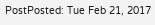PostPosted: Tue Feb 21, 2017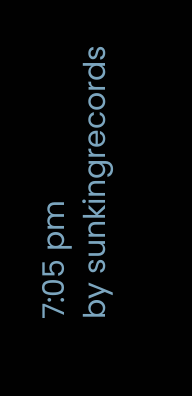7:05 pm
by sunkingrecords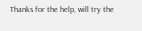Thanks for the help, will try the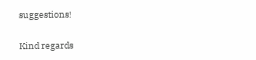suggestions!

Kind regards